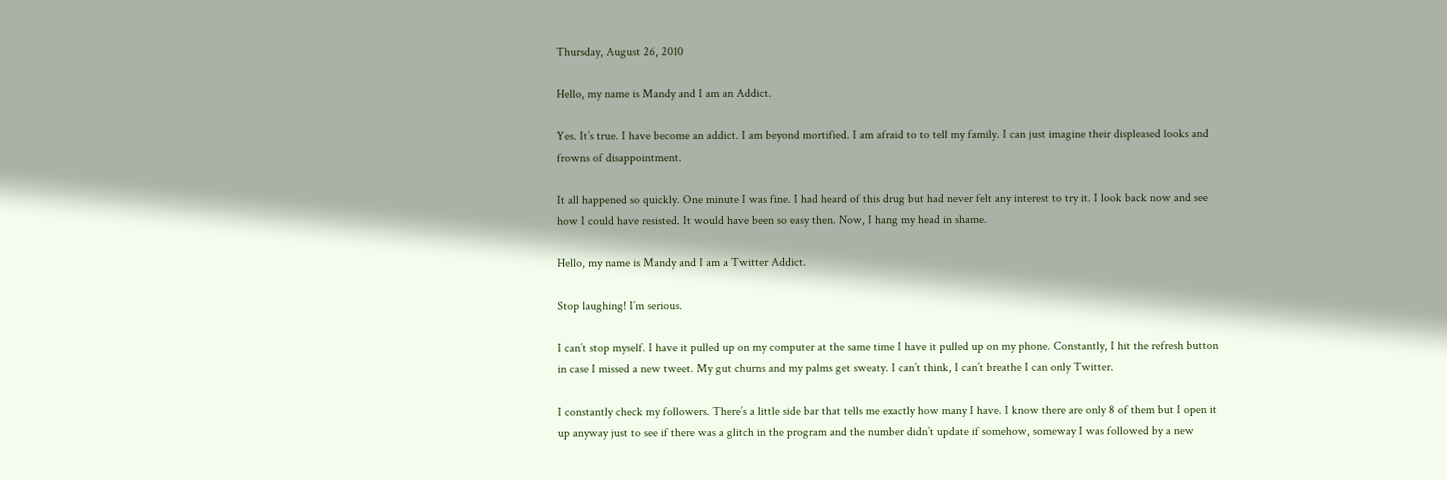Thursday, August 26, 2010

Hello, my name is Mandy and I am an Addict.

Yes. It’s true. I have become an addict. I am beyond mortified. I am afraid to to tell my family. I can just imagine their displeased looks and frowns of disappointment.

It all happened so quickly. One minute I was fine. I had heard of this drug but had never felt any interest to try it. I look back now and see how I could have resisted. It would have been so easy then. Now, I hang my head in shame.

Hello, my name is Mandy and I am a Twitter Addict.

Stop laughing! I’m serious.

I can’t stop myself. I have it pulled up on my computer at the same time I have it pulled up on my phone. Constantly, I hit the refresh button in case I missed a new tweet. My gut churns and my palms get sweaty. I can’t think, I can’t breathe I can only Twitter.

I constantly check my followers. There’s a little side bar that tells me exactly how many I have. I know there are only 8 of them but I open it up anyway just to see if there was a glitch in the program and the number didn’t update if somehow, someway I was followed by a new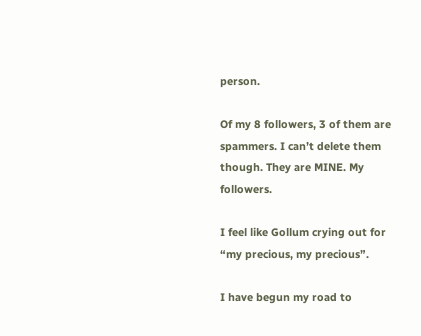person.

Of my 8 followers, 3 of them are spammers. I can’t delete them though. They are MINE. My followers.

I feel like Gollum crying out for “my precious, my precious”.

I have begun my road to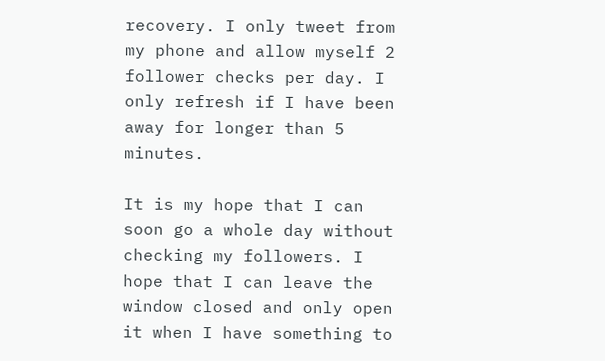recovery. I only tweet from my phone and allow myself 2 follower checks per day. I only refresh if I have been away for longer than 5 minutes.

It is my hope that I can soon go a whole day without checking my followers. I hope that I can leave the window closed and only open it when I have something to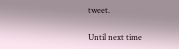tweet.

Until next time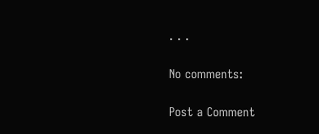. . .

No comments:

Post a Comment